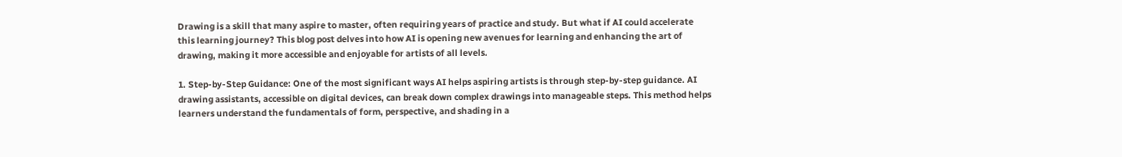Drawing is a skill that many aspire to master, often requiring years of practice and study. But what if AI could accelerate this learning journey? This blog post delves into how AI is opening new avenues for learning and enhancing the art of drawing, making it more accessible and enjoyable for artists of all levels.

1. Step-by-Step Guidance: One of the most significant ways AI helps aspiring artists is through step-by-step guidance. AI drawing assistants, accessible on digital devices, can break down complex drawings into manageable steps. This method helps learners understand the fundamentals of form, perspective, and shading in a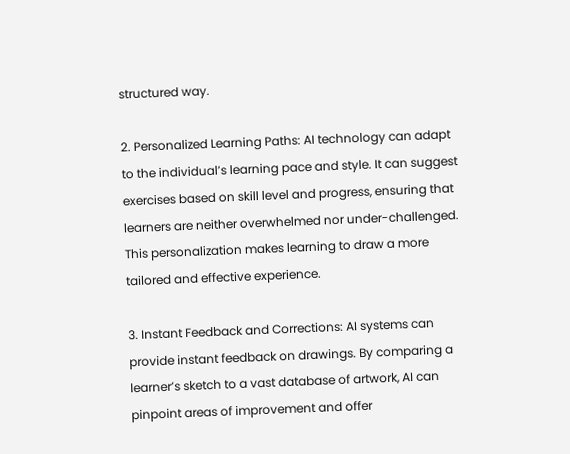structured way.

2. Personalized Learning Paths: AI technology can adapt to the individual’s learning pace and style. It can suggest exercises based on skill level and progress, ensuring that learners are neither overwhelmed nor under-challenged. This personalization makes learning to draw a more tailored and effective experience.

3. Instant Feedback and Corrections: AI systems can provide instant feedback on drawings. By comparing a learner’s sketch to a vast database of artwork, AI can pinpoint areas of improvement and offer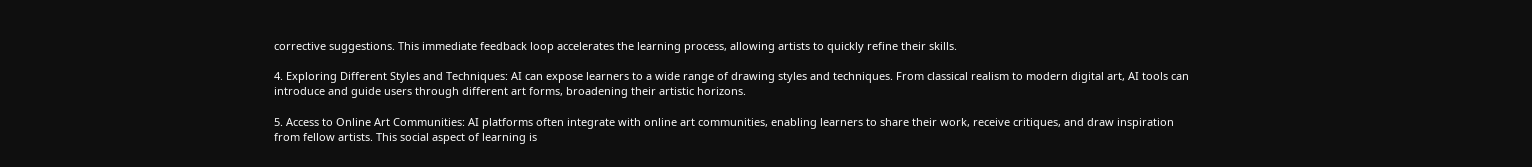corrective suggestions. This immediate feedback loop accelerates the learning process, allowing artists to quickly refine their skills.

4. Exploring Different Styles and Techniques: AI can expose learners to a wide range of drawing styles and techniques. From classical realism to modern digital art, AI tools can introduce and guide users through different art forms, broadening their artistic horizons.

5. Access to Online Art Communities: AI platforms often integrate with online art communities, enabling learners to share their work, receive critiques, and draw inspiration from fellow artists. This social aspect of learning is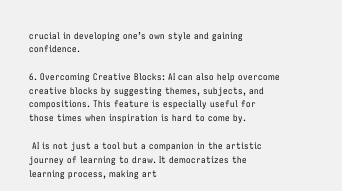crucial in developing one’s own style and gaining confidence.

6. Overcoming Creative Blocks: AI can also help overcome creative blocks by suggesting themes, subjects, and compositions. This feature is especially useful for those times when inspiration is hard to come by.

 AI is not just a tool but a companion in the artistic journey of learning to draw. It democratizes the learning process, making art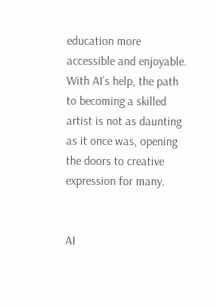education more accessible and enjoyable. With AI’s help, the path to becoming a skilled artist is not as daunting as it once was, opening the doors to creative expression for many.


AI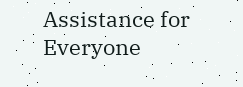Assistance for Everyone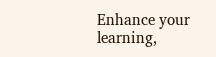Enhance your learning,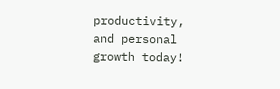productivity, and personal growth today!